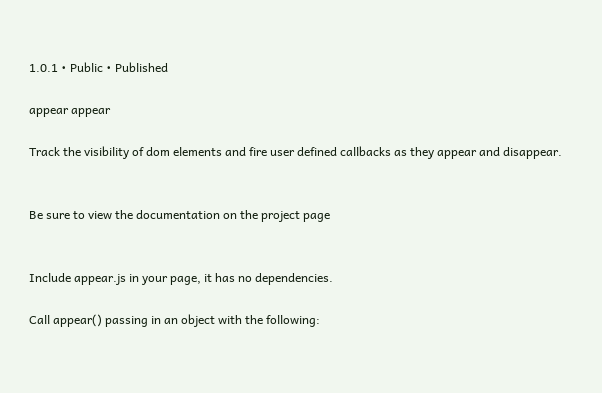1.0.1 • Public • Published

appear appear

Track the visibility of dom elements and fire user defined callbacks as they appear and disappear.


Be sure to view the documentation on the project page


Include appear.js in your page, it has no dependencies.

Call appear() passing in an object with the following: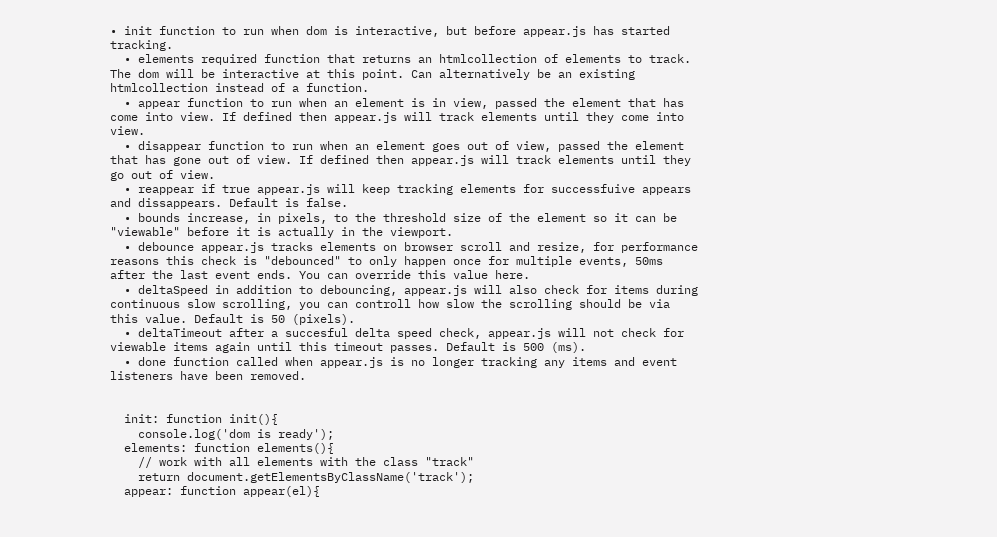• init function to run when dom is interactive, but before appear.js has started tracking.
  • elements required function that returns an htmlcollection of elements to track. The dom will be interactive at this point. Can alternatively be an existing htmlcollection instead of a function.
  • appear function to run when an element is in view, passed the element that has come into view. If defined then appear.js will track elements until they come into view.
  • disappear function to run when an element goes out of view, passed the element that has gone out of view. If defined then appear.js will track elements until they go out of view.
  • reappear if true appear.js will keep tracking elements for successfuive appears and dissappears. Default is false.
  • bounds increase, in pixels, to the threshold size of the element so it can be "viewable" before it is actually in the viewport.
  • debounce appear.js tracks elements on browser scroll and resize, for performance reasons this check is "debounced" to only happen once for multiple events, 50ms after the last event ends. You can override this value here.
  • deltaSpeed in addition to debouncing, appear.js will also check for items during continuous slow scrolling, you can controll how slow the scrolling should be via this value. Default is 50 (pixels).
  • deltaTimeout after a succesful delta speed check, appear.js will not check for viewable items again until this timeout passes. Default is 500 (ms).
  • done function called when appear.js is no longer tracking any items and event listeners have been removed.


  init: function init(){
    console.log('dom is ready');
  elements: function elements(){
    // work with all elements with the class "track"
    return document.getElementsByClassName('track');
  appear: function appear(el){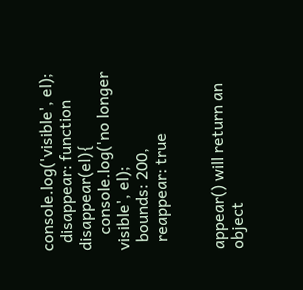console.log('visible', el);
  disappear: function disappear(el){
    console.log('no longer visible', el);
  bounds: 200,
  reappear: true


appear() will return an object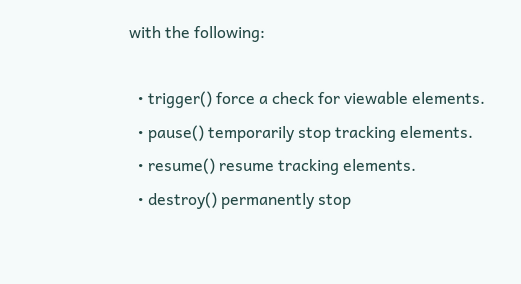with the following:

  • trigger() force a check for viewable elements.
  • pause() temporarily stop tracking elements.
  • resume() resume tracking elements.
  • destroy() permanently stop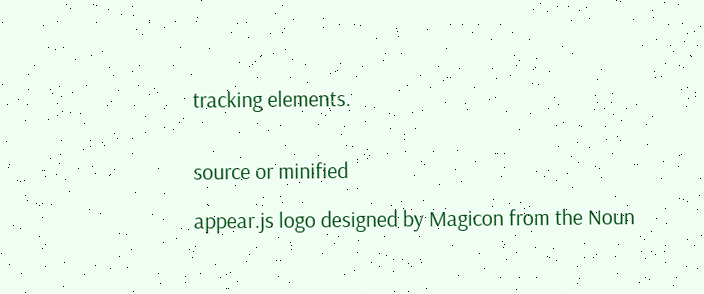tracking elements.


source or minified

appear.js logo designed by Magicon from the Noun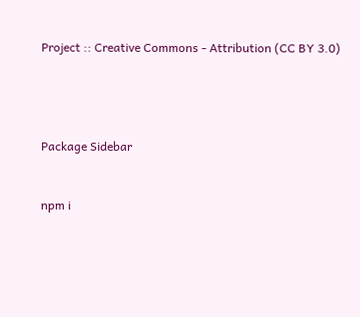Project :: Creative Commons - Attribution (CC BY 3.0)




Package Sidebar


npm i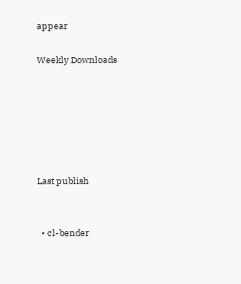appear

Weekly Downloads






Last publish


  • cl-bender